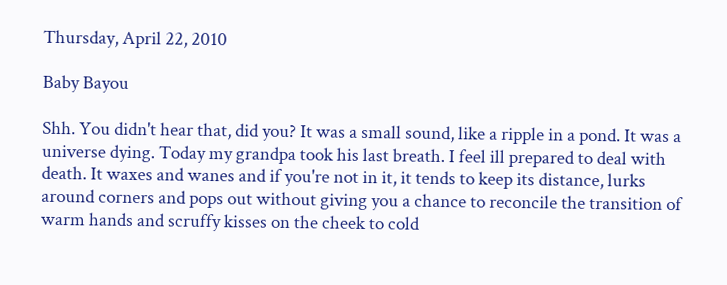Thursday, April 22, 2010

Baby Bayou

Shh. You didn't hear that, did you? It was a small sound, like a ripple in a pond. It was a universe dying. Today my grandpa took his last breath. I feel ill prepared to deal with death. It waxes and wanes and if you're not in it, it tends to keep its distance, lurks around corners and pops out without giving you a chance to reconcile the transition of warm hands and scruffy kisses on the cheek to cold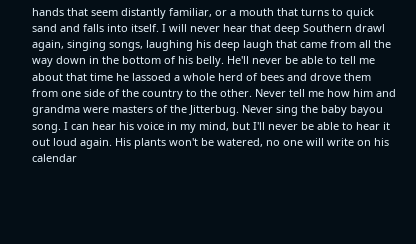hands that seem distantly familiar, or a mouth that turns to quick sand and falls into itself. I will never hear that deep Southern drawl again, singing songs, laughing his deep laugh that came from all the way down in the bottom of his belly. He'll never be able to tell me about that time he lassoed a whole herd of bees and drove them from one side of the country to the other. Never tell me how him and grandma were masters of the Jitterbug. Never sing the baby bayou song. I can hear his voice in my mind, but I'll never be able to hear it out loud again. His plants won't be watered, no one will write on his calendar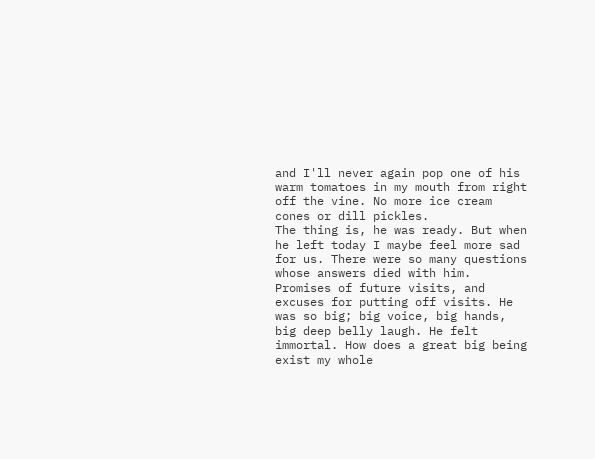and I'll never again pop one of his warm tomatoes in my mouth from right off the vine. No more ice cream cones or dill pickles.
The thing is, he was ready. But when he left today I maybe feel more sad for us. There were so many questions whose answers died with him. Promises of future visits, and excuses for putting off visits. He was so big; big voice, big hands, big deep belly laugh. He felt immortal. How does a great big being exist my whole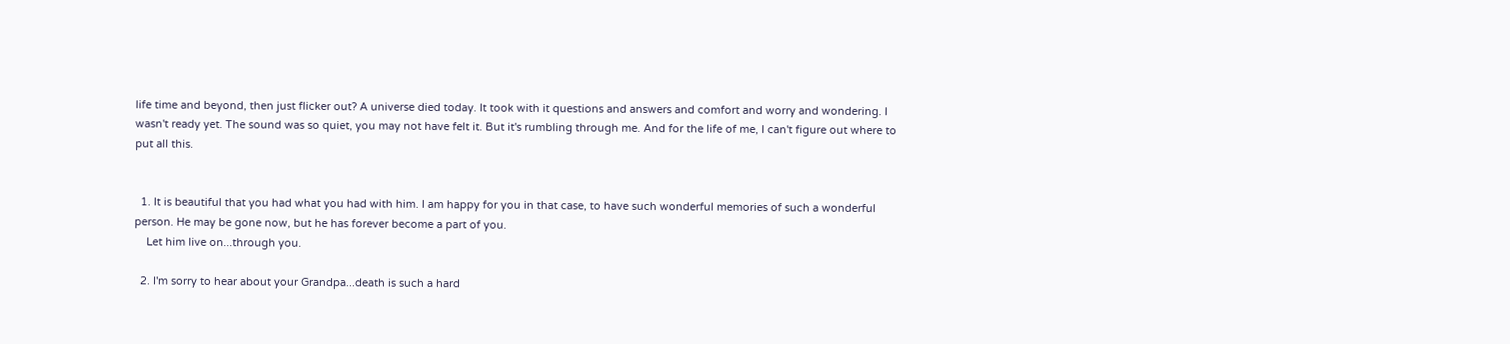life time and beyond, then just flicker out? A universe died today. It took with it questions and answers and comfort and worry and wondering. I wasn't ready yet. The sound was so quiet, you may not have felt it. But it's rumbling through me. And for the life of me, I can't figure out where to put all this.


  1. It is beautiful that you had what you had with him. I am happy for you in that case, to have such wonderful memories of such a wonderful person. He may be gone now, but he has forever become a part of you.
    Let him live on...through you.

  2. I'm sorry to hear about your Grandpa...death is such a hard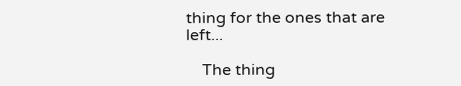thing for the ones that are left...

    The thing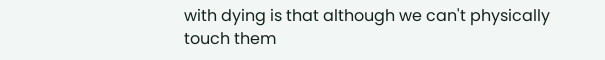with dying is that although we can't physically touch them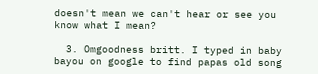doesn't mean we can't hear or see you know what I mean?

  3. Omgoodness britt. I typed in baby bayou on google to find papas old song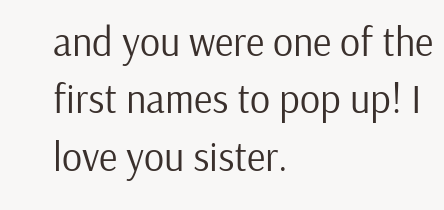and you were one of the first names to pop up! I love you sister.